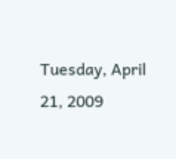Tuesday, April 21, 2009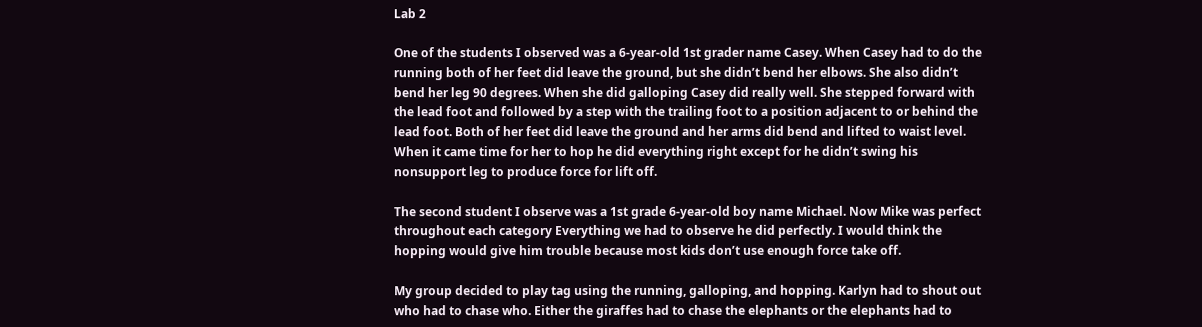Lab 2

One of the students I observed was a 6-year-old 1st grader name Casey. When Casey had to do the running both of her feet did leave the ground, but she didn’t bend her elbows. She also didn’t bend her leg 90 degrees. When she did galloping Casey did really well. She stepped forward with the lead foot and followed by a step with the trailing foot to a position adjacent to or behind the lead foot. Both of her feet did leave the ground and her arms did bend and lifted to waist level. When it came time for her to hop he did everything right except for he didn’t swing his nonsupport leg to produce force for lift off.

The second student I observe was a 1st grade 6-year-old boy name Michael. Now Mike was perfect throughout each category Everything we had to observe he did perfectly. I would think the hopping would give him trouble because most kids don’t use enough force take off.

My group decided to play tag using the running, galloping, and hopping. Karlyn had to shout out who had to chase who. Either the giraffes had to chase the elephants or the elephants had to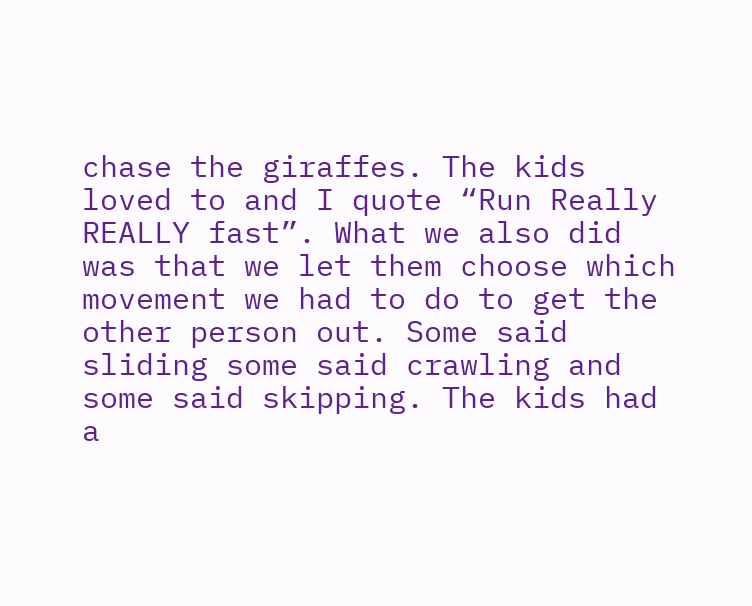chase the giraffes. The kids loved to and I quote “Run Really REALLY fast”. What we also did was that we let them choose which movement we had to do to get the other person out. Some said sliding some said crawling and some said skipping. The kids had a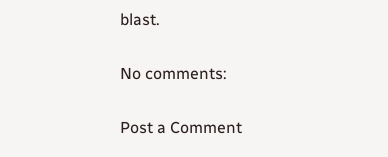blast.

No comments:

Post a Comment